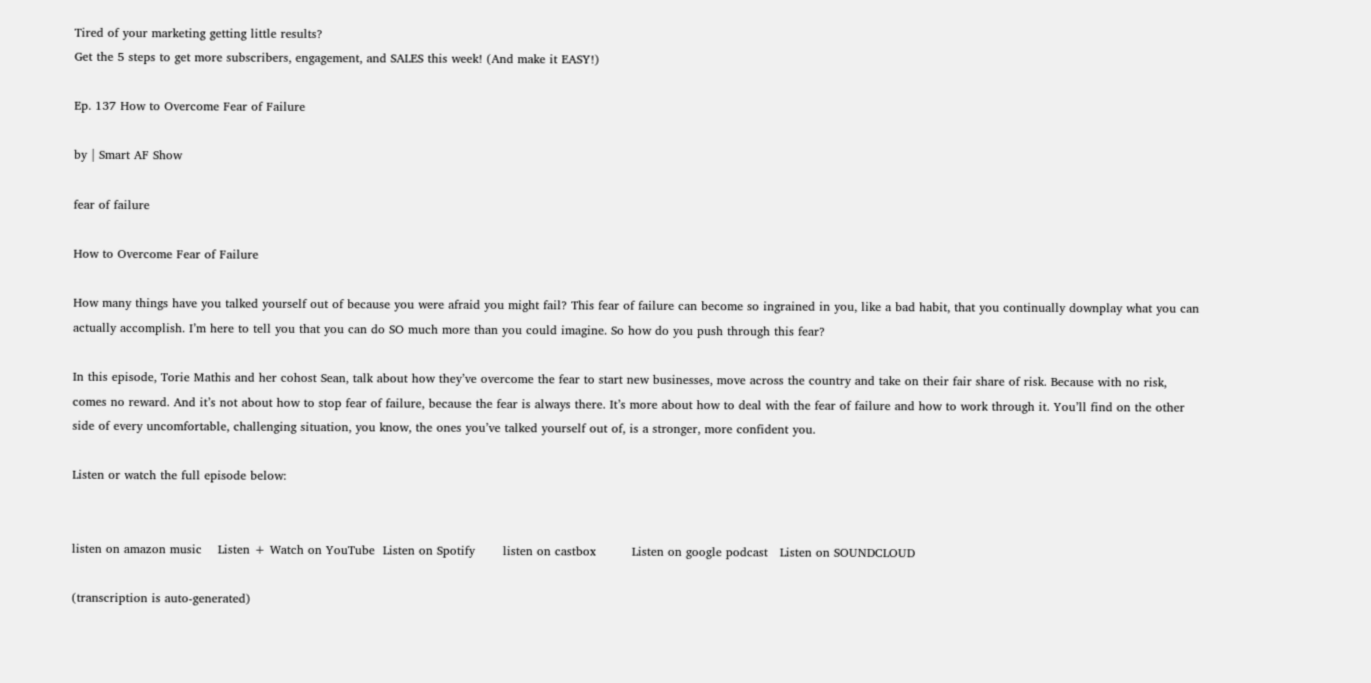Tired of your marketing getting little results?
Get the 5 steps to get more subscribers, engagement, and SALES this week! (And make it EASY!)

Ep. 137 How to Overcome Fear of Failure

by | Smart AF Show

fear of failure

How to Overcome Fear of Failure

How many things have you talked yourself out of because you were afraid you might fail? This fear of failure can become so ingrained in you, like a bad habit, that you continually downplay what you can actually accomplish. I’m here to tell you that you can do SO much more than you could imagine. So how do you push through this fear?

In this episode, Torie Mathis and her cohost Sean, talk about how they’ve overcome the fear to start new businesses, move across the country and take on their fair share of risk. Because with no risk, comes no reward. And it’s not about how to stop fear of failure, because the fear is always there. It’s more about how to deal with the fear of failure and how to work through it. You’ll find on the other side of every uncomfortable, challenging situation, you know, the ones you’ve talked yourself out of, is a stronger, more confident you.

Listen or watch the full episode below:


listen on amazon music    Listen + Watch on YouTube  Listen on Spotify       listen on castbox         Listen on google podcast   Listen on SOUNDCLOUD

(transcription is auto-generated)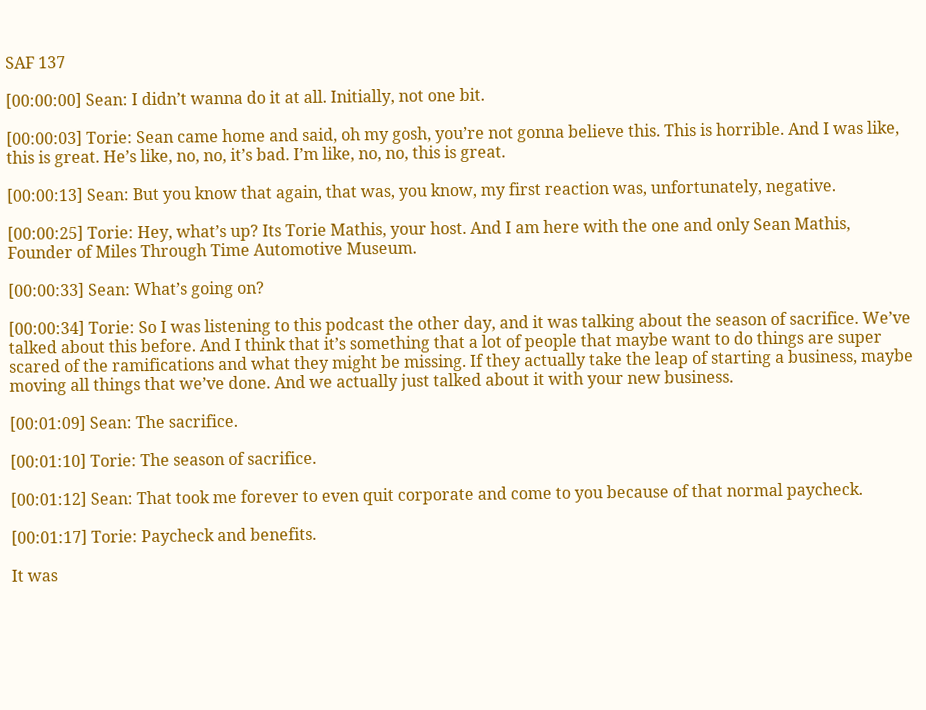SAF 137

[00:00:00] Sean: I didn’t wanna do it at all. Initially, not one bit.

[00:00:03] Torie: Sean came home and said, oh my gosh, you’re not gonna believe this. This is horrible. And I was like, this is great. He’s like, no, no, it’s bad. I’m like, no, no, this is great.

[00:00:13] Sean: But you know that again, that was, you know, my first reaction was, unfortunately, negative.

[00:00:25] Torie: Hey, what’s up? Its Torie Mathis, your host. And I am here with the one and only Sean Mathis, Founder of Miles Through Time Automotive Museum.

[00:00:33] Sean: What’s going on?

[00:00:34] Torie: So I was listening to this podcast the other day, and it was talking about the season of sacrifice. We’ve talked about this before. And I think that it’s something that a lot of people that maybe want to do things are super scared of the ramifications and what they might be missing. If they actually take the leap of starting a business, maybe moving all things that we’ve done. And we actually just talked about it with your new business.

[00:01:09] Sean: The sacrifice.

[00:01:10] Torie: The season of sacrifice.

[00:01:12] Sean: That took me forever to even quit corporate and come to you because of that normal paycheck.

[00:01:17] Torie: Paycheck and benefits.

It was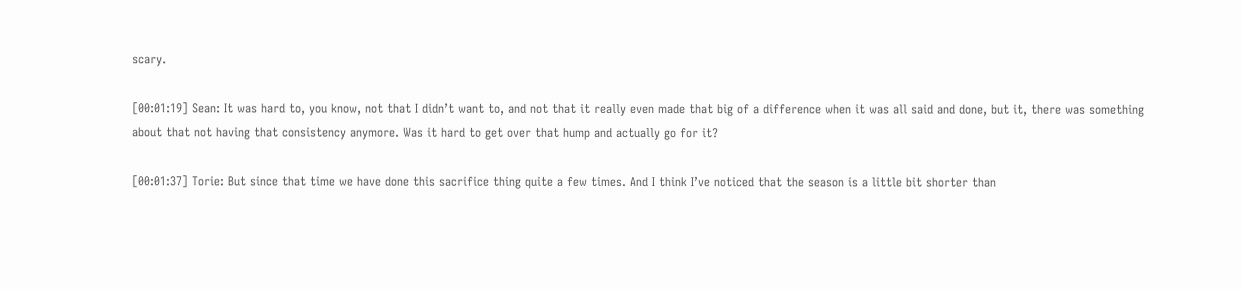scary.

[00:01:19] Sean: It was hard to, you know, not that I didn’t want to, and not that it really even made that big of a difference when it was all said and done, but it, there was something about that not having that consistency anymore. Was it hard to get over that hump and actually go for it?

[00:01:37] Torie: But since that time we have done this sacrifice thing quite a few times. And I think I’ve noticed that the season is a little bit shorter than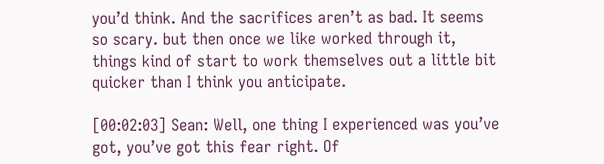you’d think. And the sacrifices aren’t as bad. It seems so scary. but then once we like worked through it, things kind of start to work themselves out a little bit quicker than I think you anticipate.

[00:02:03] Sean: Well, one thing I experienced was you’ve got, you’ve got this fear right. Of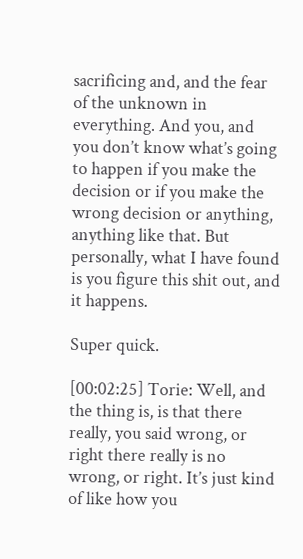sacrificing and, and the fear of the unknown in everything. And you, and you don’t know what’s going to happen if you make the decision or if you make the wrong decision or anything, anything like that. But personally, what I have found is you figure this shit out, and it happens.

Super quick.

[00:02:25] Torie: Well, and the thing is, is that there really, you said wrong, or right there really is no wrong, or right. It’s just kind of like how you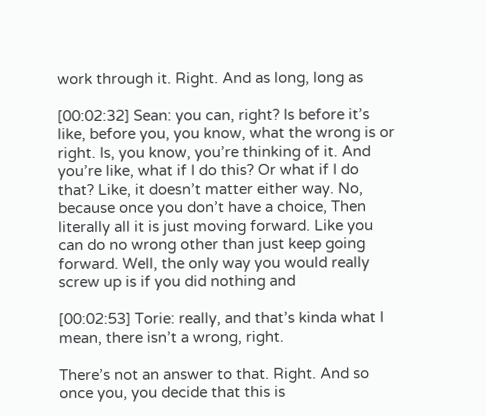work through it. Right. And as long, long as

[00:02:32] Sean: you can, right? Is before it’s like, before you, you know, what the wrong is or right. Is, you know, you’re thinking of it. And you’re like, what if I do this? Or what if I do that? Like, it doesn’t matter either way. No, because once you don’t have a choice, Then literally all it is just moving forward. Like you can do no wrong other than just keep going forward. Well, the only way you would really screw up is if you did nothing and

[00:02:53] Torie: really, and that’s kinda what I mean, there isn’t a wrong, right.

There’s not an answer to that. Right. And so once you, you decide that this is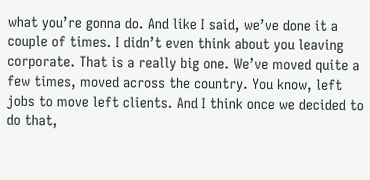what you’re gonna do. And like I said, we’ve done it a couple of times. I didn’t even think about you leaving corporate. That is a really big one. We’ve moved quite a few times, moved across the country. You know, left jobs to move left clients. And I think once we decided to do that,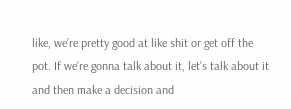like, we’re pretty good at like shit or get off the pot. If we’re gonna talk about it, let’s talk about it and then make a decision and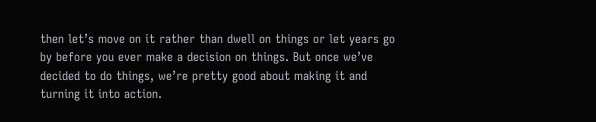then let’s move on it rather than dwell on things or let years go by before you ever make a decision on things. But once we’ve decided to do things, we’re pretty good about making it and turning it into action.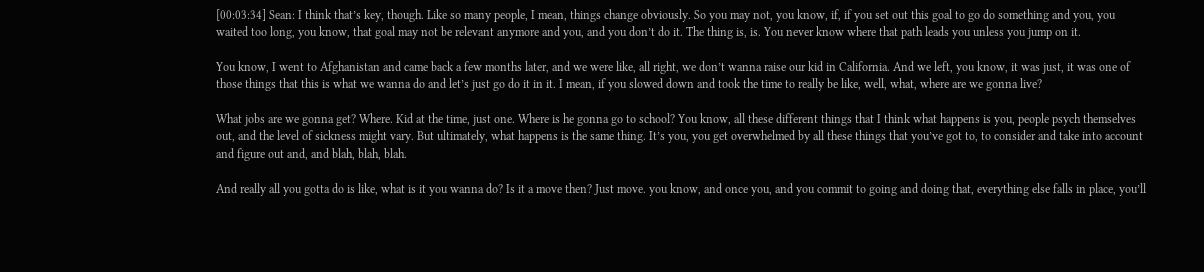[00:03:34] Sean: I think that’s key, though. Like so many people, I mean, things change obviously. So you may not, you know, if, if you set out this goal to go do something and you, you waited too long, you know, that goal may not be relevant anymore and you, and you don’t do it. The thing is, is. You never know where that path leads you unless you jump on it.

You know, I went to Afghanistan and came back a few months later, and we were like, all right, we don’t wanna raise our kid in California. And we left, you know, it was just, it was one of those things that this is what we wanna do and let’s just go do it in it. I mean, if you slowed down and took the time to really be like, well, what, where are we gonna live?

What jobs are we gonna get? Where. Kid at the time, just one. Where is he gonna go to school? You know, all these different things that I think what happens is you, people psych themselves out, and the level of sickness might vary. But ultimately, what happens is the same thing. It’s you, you get overwhelmed by all these things that you’ve got to, to consider and take into account and figure out and, and blah, blah, blah.

And really all you gotta do is like, what is it you wanna do? Is it a move then? Just move. you know, and once you, and you commit to going and doing that, everything else falls in place, you’ll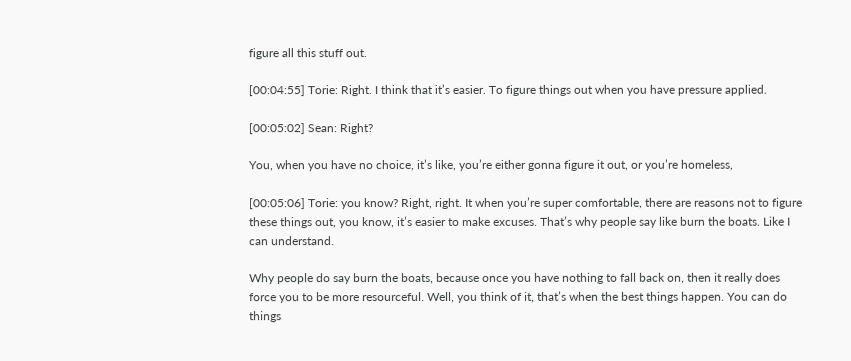figure all this stuff out.

[00:04:55] Torie: Right. I think that it’s easier. To figure things out when you have pressure applied.

[00:05:02] Sean: Right?

You, when you have no choice, it’s like, you’re either gonna figure it out, or you’re homeless,

[00:05:06] Torie: you know? Right, right. It when you’re super comfortable, there are reasons not to figure these things out, you know, it’s easier to make excuses. That’s why people say like burn the boats. Like I can understand.

Why people do say burn the boats, because once you have nothing to fall back on, then it really does force you to be more resourceful. Well, you think of it, that’s when the best things happen. You can do things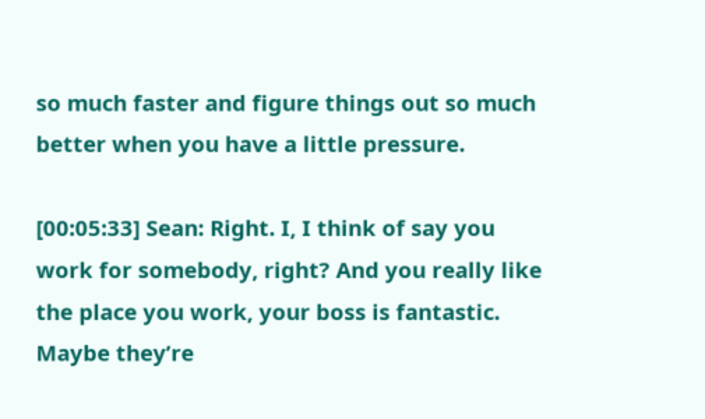so much faster and figure things out so much better when you have a little pressure.

[00:05:33] Sean: Right. I, I think of say you work for somebody, right? And you really like the place you work, your boss is fantastic. Maybe they’re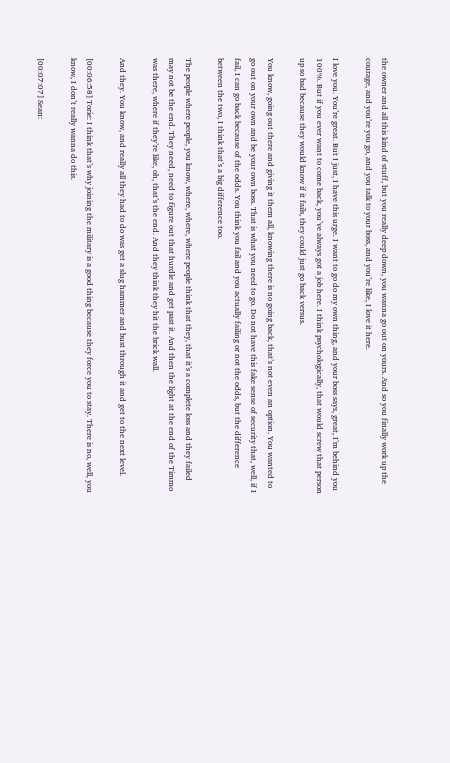the owner and all this kind of stuff, but you really deep down, you wanna go out on yours. And so you finally work up the courage, and you’re you go, and you talk to your boss, and you’re like, I love it here.

I love you. You’re great. But I just, I have this urge. I want to go do my own thing, and your boss says, great, I’m behind you 100%. But if you ever want to come back, you’ve always got a job here. I think psychologically, that would screw that person up so bad because they would know if it fails, they could just go back versus.

You know, going out there and giving it them all, knowing there is no going back, that’s not even an option. You wanted to go out on your own and be your own boss. That is what you need to go. Do not have this fake sense of security that, well, if I fail, I can go back because of the odds. You think you fail and you actually failing or not the odds, but the difference between the two, I think that’s a big difference too.

The people where people, you know, where, where, where people think that they, that it’s a complete loss and they failed may not be the end. They need, need to figure out that hurdle and get past it. And then the light at the end of the Timmo was there, where if they’re like, oh, that’s the end. And they think they hit the brick wall.

And they. You know, and really all they had to do was get a slug hammer and bust through it and get to the next level.

[00:06:58] Torie: I think that’s why joining the military is a good thing because they force you to stay. There is no, well, you know, I don’t really wanna do this.

[00:07:07] Sean: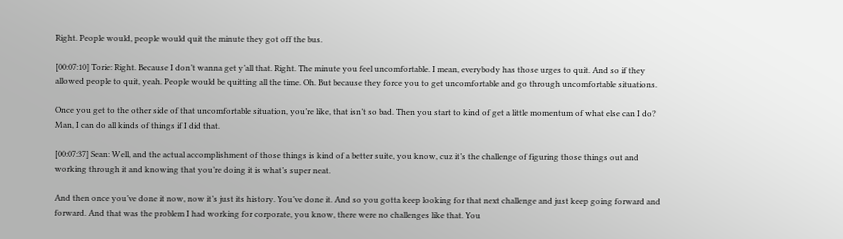Right. People would, people would quit the minute they got off the bus.

[00:07:10] Torie: Right. Because I don’t wanna get y’all that. Right. The minute you feel uncomfortable. I mean, everybody has those urges to quit. And so if they allowed people to quit, yeah. People would be quitting all the time. Oh. But because they force you to get uncomfortable and go through uncomfortable situations.

Once you get to the other side of that uncomfortable situation, you’re like, that isn’t so bad. Then you start to kind of get a little momentum of what else can I do? Man, I can do all kinds of things if I did that.

[00:07:37] Sean: Well, and the actual accomplishment of those things is kind of a better suite, you know, cuz it’s the challenge of figuring those things out and working through it and knowing that you’re doing it is what’s super neat.

And then once you’ve done it now, now it’s just its history. You’ve done it. And so you gotta keep looking for that next challenge and just keep going forward and forward. And that was the problem I had working for corporate, you know, there were no challenges like that. You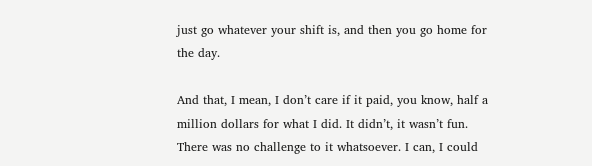just go whatever your shift is, and then you go home for the day.

And that, I mean, I don’t care if it paid, you know, half a million dollars for what I did. It didn’t, it wasn’t fun. There was no challenge to it whatsoever. I can, I could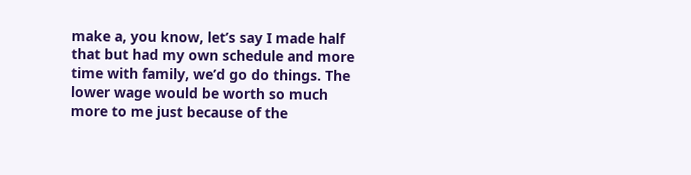make a, you know, let’s say I made half that but had my own schedule and more time with family, we’d go do things. The lower wage would be worth so much more to me just because of the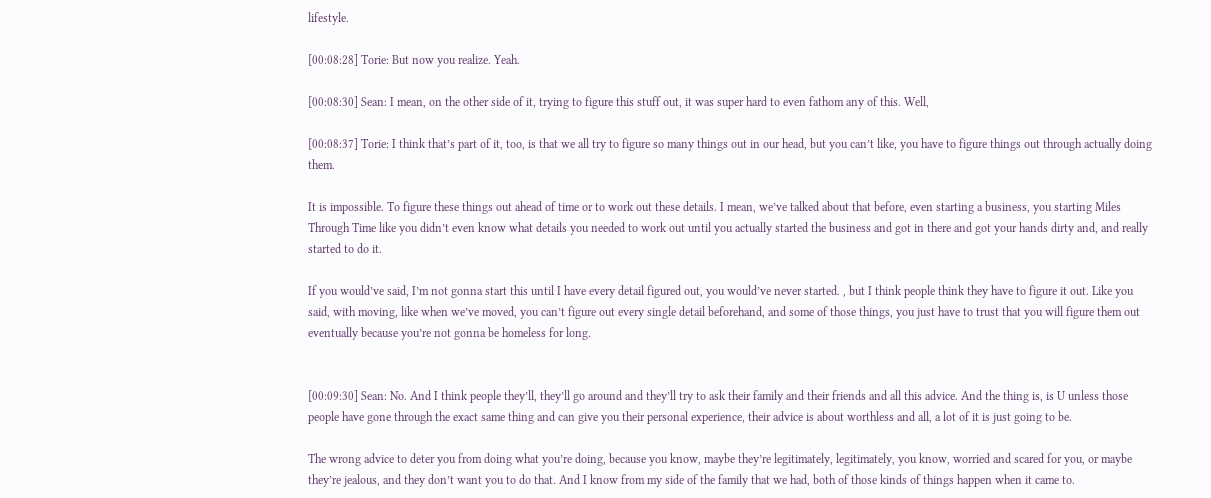lifestyle.

[00:08:28] Torie: But now you realize. Yeah.

[00:08:30] Sean: I mean, on the other side of it, trying to figure this stuff out, it was super hard to even fathom any of this. Well,

[00:08:37] Torie: I think that’s part of it, too, is that we all try to figure so many things out in our head, but you can’t like, you have to figure things out through actually doing them.

It is impossible. To figure these things out ahead of time or to work out these details. I mean, we’ve talked about that before, even starting a business, you starting Miles Through Time like you didn’t even know what details you needed to work out until you actually started the business and got in there and got your hands dirty and, and really started to do it.

If you would’ve said, I’m not gonna start this until I have every detail figured out, you would’ve never started. , but I think people think they have to figure it out. Like you said, with moving, like when we’ve moved, you can’t figure out every single detail beforehand, and some of those things, you just have to trust that you will figure them out eventually because you’re not gonna be homeless for long.


[00:09:30] Sean: No. And I think people they’ll, they’ll go around and they’ll try to ask their family and their friends and all this advice. And the thing is, is U unless those people have gone through the exact same thing and can give you their personal experience, their advice is about worthless and all, a lot of it is just going to be.

The wrong advice to deter you from doing what you’re doing, because you know, maybe they’re legitimately, legitimately, you know, worried and scared for you, or maybe they’re jealous, and they don’t want you to do that. And I know from my side of the family that we had, both of those kinds of things happen when it came to.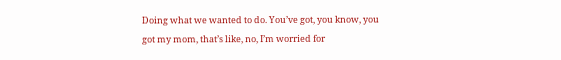Doing what we wanted to do. You’ve got, you know, you got my mom, that’s like, no, I’m worried for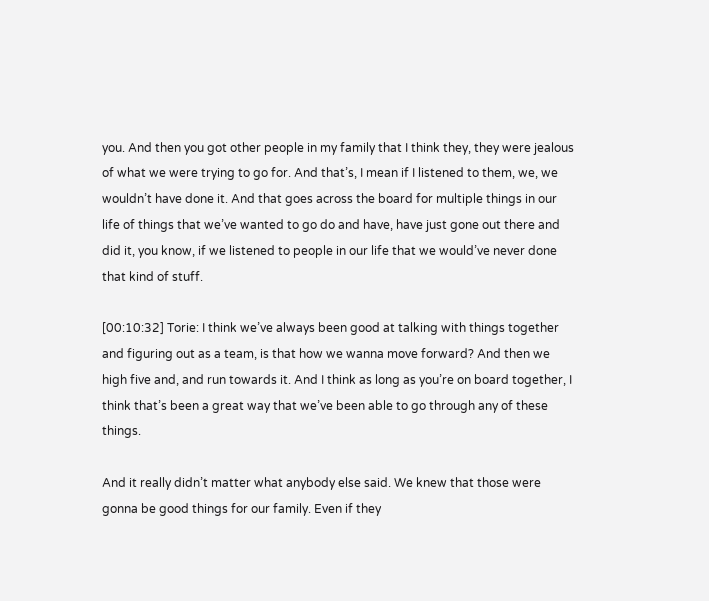you. And then you got other people in my family that I think they, they were jealous of what we were trying to go for. And that’s, I mean if I listened to them, we, we wouldn’t have done it. And that goes across the board for multiple things in our life of things that we’ve wanted to go do and have, have just gone out there and did it, you know, if we listened to people in our life that we would’ve never done that kind of stuff.

[00:10:32] Torie: I think we’ve always been good at talking with things together and figuring out as a team, is that how we wanna move forward? And then we high five and, and run towards it. And I think as long as you’re on board together, I think that’s been a great way that we’ve been able to go through any of these things.

And it really didn’t matter what anybody else said. We knew that those were gonna be good things for our family. Even if they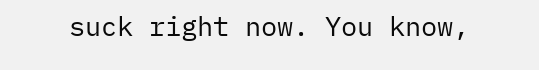suck right now. You know,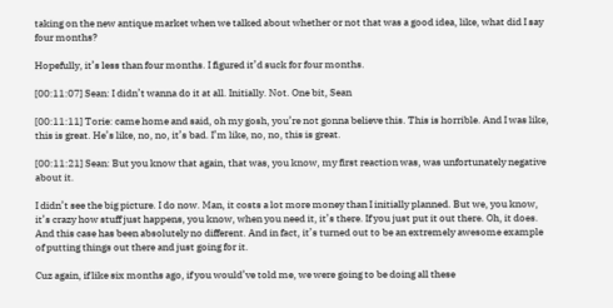taking on the new antique market when we talked about whether or not that was a good idea, like, what did I say four months?

Hopefully, it’s less than four months. I figured it’d suck for four months.

[00:11:07] Sean: I didn’t wanna do it at all. Initially. Not. One bit, Sean

[00:11:11] Torie: came home and said, oh my gosh, you’re not gonna believe this. This is horrible. And I was like, this is great. He’s like, no, no, it’s bad. I’m like, no, no, this is great.

[00:11:21] Sean: But you know that again, that was, you know, my first reaction was, was unfortunately negative about it.

I didn’t see the big picture. I do now. Man, it costs a lot more money than I initially planned. But we, you know, it’s crazy how stuff just happens, you know, when you need it, it’s there. If you just put it out there. Oh, it does. And this case has been absolutely no different. And in fact, it’s turned out to be an extremely awesome example of putting things out there and just going for it.

Cuz again, if like six months ago, if you would’ve told me, we were going to be doing all these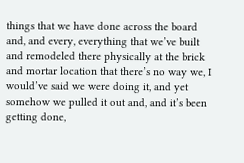things that we have done across the board and, and every, everything that we’ve built and remodeled there physically at the brick and mortar location that there’s no way we, I would’ve said we were doing it, and yet somehow we pulled it out and, and it’s been getting done,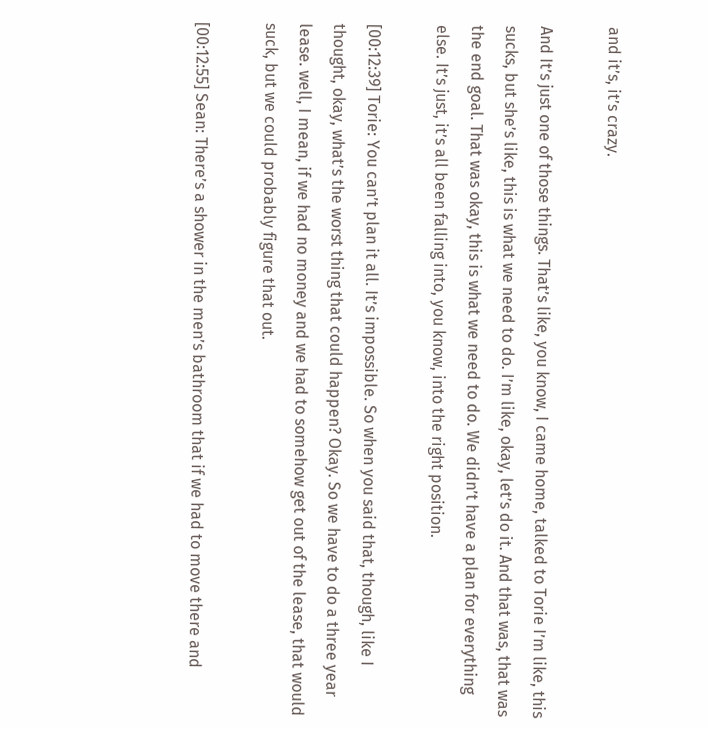and it’s, it’s crazy.

And It’s just one of those things. That’s like, you know, I came home, talked to Torie I’m like, this sucks, but she’s like, this is what we need to do. I’m like, okay, let’s do it. And that was, that was the end goal. That was okay, this is what we need to do. We didn’t have a plan for everything else. It’s just, it’s all been falling into, you know, into the right position.

[00:12:39] Torie: You can’t plan it all. It’s impossible. So when you said that, though, like I thought, okay, what’s the worst thing that could happen? Okay. So we have to do a three year lease. well, I mean, if we had no money and we had to somehow get out of the lease, that would suck, but we could probably figure that out.

[00:12:55] Sean: There’s a shower in the men’s bathroom that if we had to move there and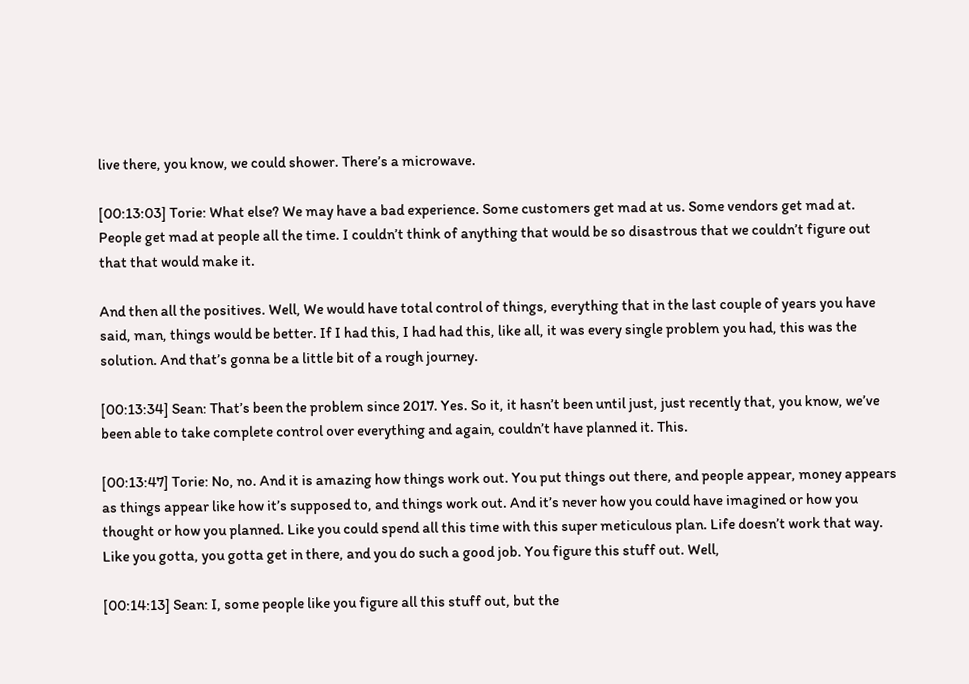live there, you know, we could shower. There’s a microwave.

[00:13:03] Torie: What else? We may have a bad experience. Some customers get mad at us. Some vendors get mad at. People get mad at people all the time. I couldn’t think of anything that would be so disastrous that we couldn’t figure out that that would make it.

And then all the positives. Well, We would have total control of things, everything that in the last couple of years you have said, man, things would be better. If I had this, I had had this, like all, it was every single problem you had, this was the solution. And that’s gonna be a little bit of a rough journey.

[00:13:34] Sean: That’s been the problem since 2017. Yes. So it, it hasn’t been until just, just recently that, you know, we’ve been able to take complete control over everything and again, couldn’t have planned it. This.

[00:13:47] Torie: No, no. And it is amazing how things work out. You put things out there, and people appear, money appears as things appear like how it’s supposed to, and things work out. And it’s never how you could have imagined or how you thought or how you planned. Like you could spend all this time with this super meticulous plan. Life doesn’t work that way. Like you gotta, you gotta get in there, and you do such a good job. You figure this stuff out. Well,

[00:14:13] Sean: I, some people like you figure all this stuff out, but the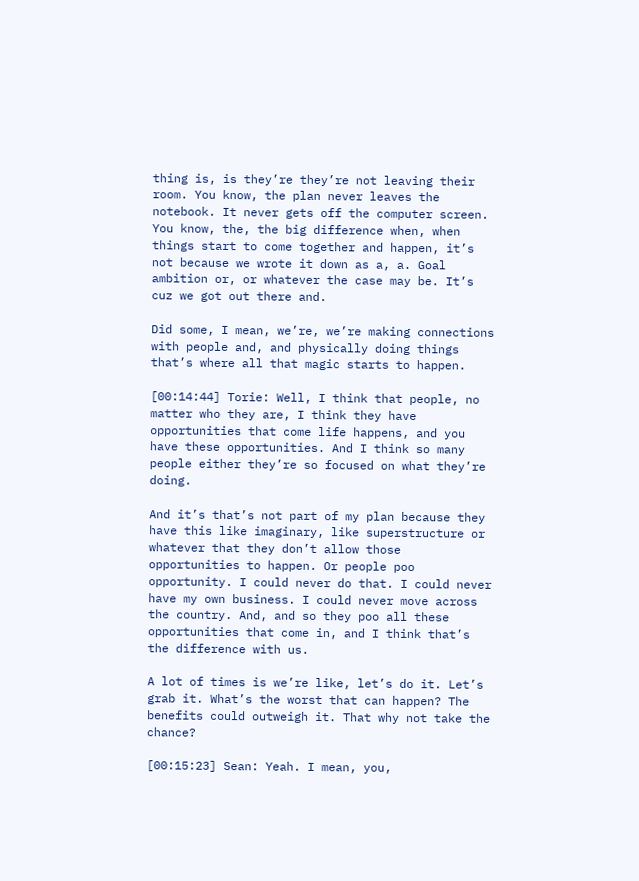thing is, is they’re they’re not leaving their room. You know, the plan never leaves the notebook. It never gets off the computer screen. You know, the, the big difference when, when things start to come together and happen, it’s not because we wrote it down as a, a. Goal ambition or, or whatever the case may be. It’s cuz we got out there and.

Did some, I mean, we’re, we’re making connections with people and, and physically doing things that’s where all that magic starts to happen.

[00:14:44] Torie: Well, I think that people, no matter who they are, I think they have opportunities that come life happens, and you have these opportunities. And I think so many people either they’re so focused on what they’re doing.

And it’s that’s not part of my plan because they have this like imaginary, like superstructure or whatever that they don’t allow those opportunities to happen. Or people poo opportunity. I could never do that. I could never have my own business. I could never move across the country. And, and so they poo all these opportunities that come in, and I think that’s the difference with us.

A lot of times is we’re like, let’s do it. Let’s grab it. What’s the worst that can happen? The benefits could outweigh it. That why not take the chance?

[00:15:23] Sean: Yeah. I mean, you,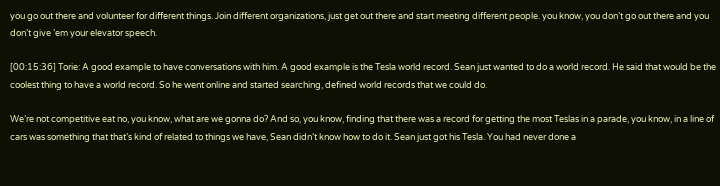you go out there and volunteer for different things. Join different organizations, just get out there and start meeting different people. you know, you don’t go out there and you don’t give ’em your elevator speech.

[00:15:36] Torie: A good example to have conversations with him. A good example is the Tesla world record. Sean just wanted to do a world record. He said that would be the coolest thing to have a world record. So he went online and started searching, defined world records that we could do.

We’re not competitive eat no, you know, what are we gonna do? And so, you know, finding that there was a record for getting the most Teslas in a parade, you know, in a line of cars was something that that’s kind of related to things we have, Sean didn’t know how to do it. Sean just got his Tesla. You had never done a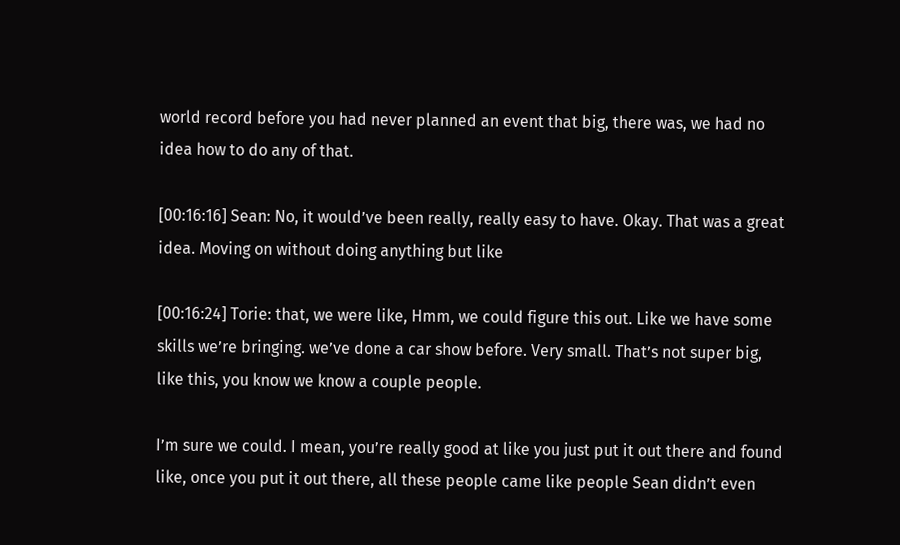world record before you had never planned an event that big, there was, we had no idea how to do any of that.

[00:16:16] Sean: No, it would’ve been really, really easy to have. Okay. That was a great idea. Moving on without doing anything but like

[00:16:24] Torie: that, we were like, Hmm, we could figure this out. Like we have some skills we’re bringing. we’ve done a car show before. Very small. That’s not super big, like this, you know we know a couple people.

I’m sure we could. I mean, you’re really good at like you just put it out there and found like, once you put it out there, all these people came like people Sean didn’t even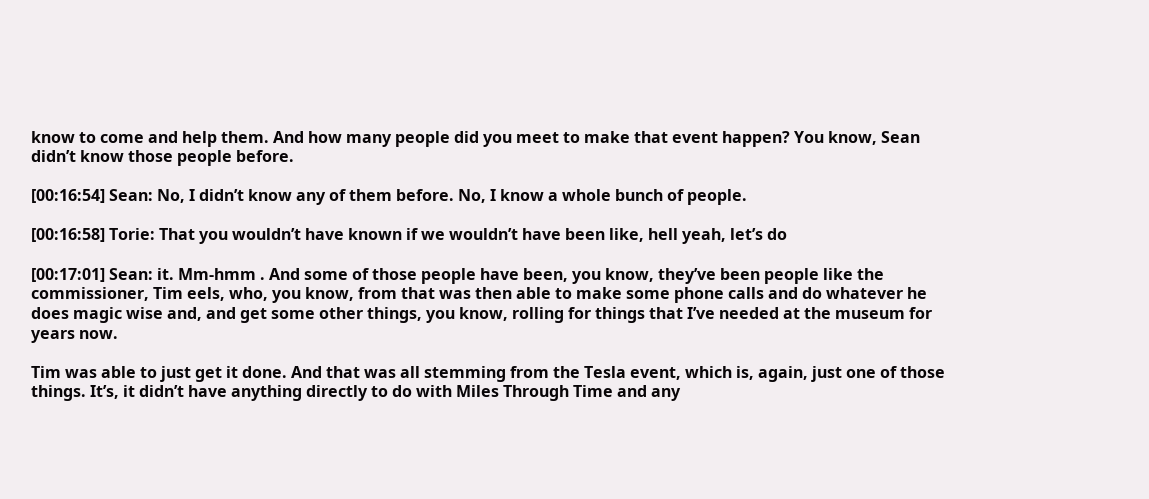know to come and help them. And how many people did you meet to make that event happen? You know, Sean didn’t know those people before.

[00:16:54] Sean: No, I didn’t know any of them before. No, I know a whole bunch of people.

[00:16:58] Torie: That you wouldn’t have known if we wouldn’t have been like, hell yeah, let’s do

[00:17:01] Sean: it. Mm-hmm . And some of those people have been, you know, they’ve been people like the commissioner, Tim eels, who, you know, from that was then able to make some phone calls and do whatever he does magic wise and, and get some other things, you know, rolling for things that I’ve needed at the museum for years now.

Tim was able to just get it done. And that was all stemming from the Tesla event, which is, again, just one of those things. It’s, it didn’t have anything directly to do with Miles Through Time and any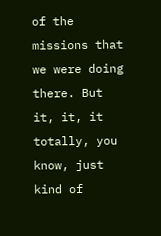of the missions that we were doing there. But it, it, it totally, you know, just kind of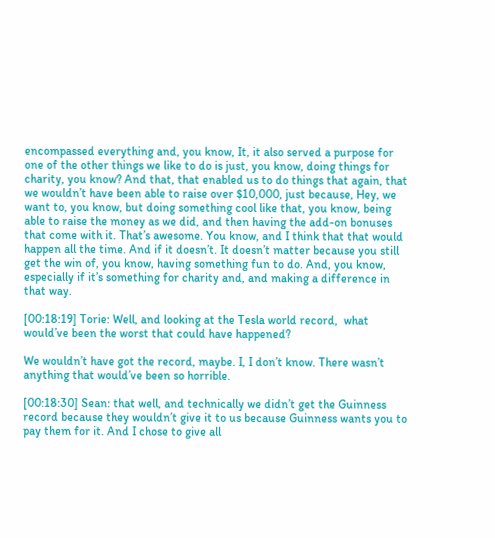encompassed everything and, you know, It, it also served a purpose for one of the other things we like to do is just, you know, doing things for charity, you know? And that, that enabled us to do things that again, that we wouldn’t have been able to raise over $10,000, just because, Hey, we want to, you know, but doing something cool like that, you know, being able to raise the money as we did, and then having the add-on bonuses that come with it. That’s awesome. You know, and I think that that would happen all the time. And if it doesn’t. It doesn’t matter because you still get the win of, you know, having something fun to do. And, you know, especially if it’s something for charity and, and making a difference in that way.

[00:18:19] Torie: Well, and looking at the Tesla world record,  what would’ve been the worst that could have happened?

We wouldn’t have got the record, maybe. I, I don’t know. There wasn’t anything that would’ve been so horrible.

[00:18:30] Sean: that well, and technically we didn’t get the Guinness record because they wouldn’t give it to us because Guinness wants you to pay them for it. And I chose to give all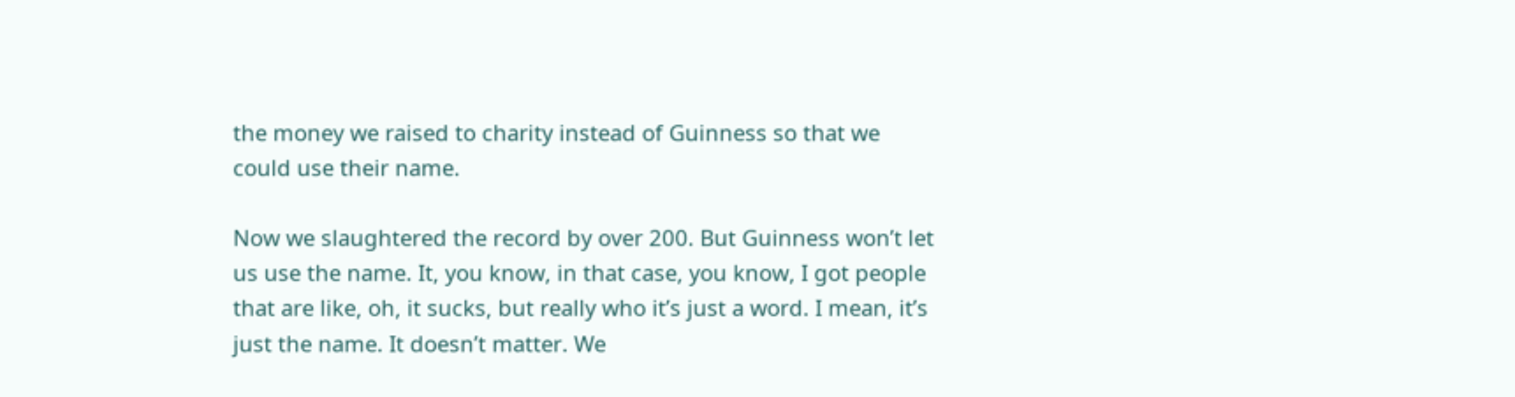the money we raised to charity instead of Guinness so that we could use their name.

Now we slaughtered the record by over 200. But Guinness won’t let us use the name. It, you know, in that case, you know, I got people that are like, oh, it sucks, but really who it’s just a word. I mean, it’s just the name. It doesn’t matter. We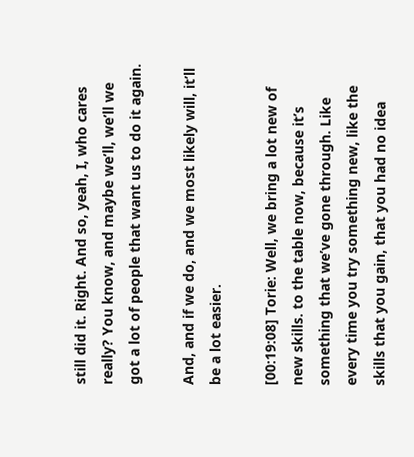still did it. Right. And so, yeah, I, who cares really? You know, and maybe we’ll, we’ll we got a lot of people that want us to do it again.

And, and if we do, and we most likely will, it’ll be a lot easier.

[00:19:08] Torie: Well, we bring a lot new of new skills. to the table now, because it’s something that we’ve gone through. Like every time you try something new, like the skills that you gain, that you had no idea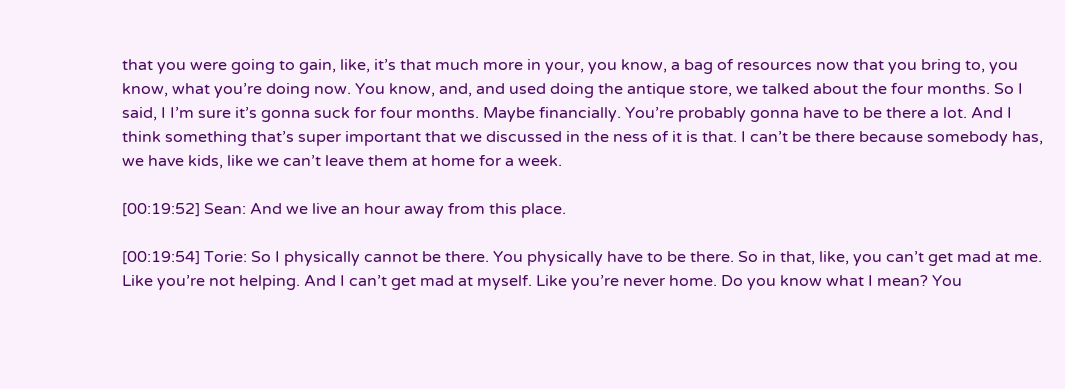that you were going to gain, like, it’s that much more in your, you know, a bag of resources now that you bring to, you know, what you’re doing now. You know, and, and used doing the antique store, we talked about the four months. So I said, I I’m sure it’s gonna suck for four months. Maybe financially. You’re probably gonna have to be there a lot. And I think something that’s super important that we discussed in the ness of it is that. I can’t be there because somebody has, we have kids, like we can’t leave them at home for a week.

[00:19:52] Sean: And we live an hour away from this place.

[00:19:54] Torie: So I physically cannot be there. You physically have to be there. So in that, like, you can’t get mad at me. Like you’re not helping. And I can’t get mad at myself. Like you’re never home. Do you know what I mean? You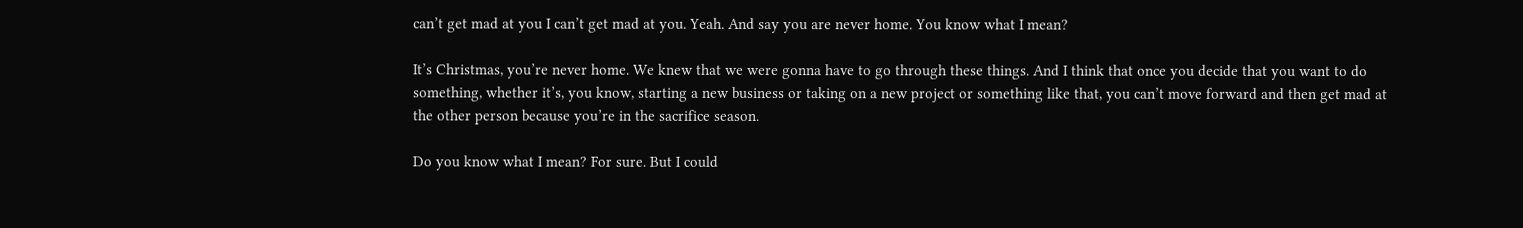can’t get mad at you I can’t get mad at you. Yeah. And say you are never home. You know what I mean?

It’s Christmas, you’re never home. We knew that we were gonna have to go through these things. And I think that once you decide that you want to do something, whether it’s, you know, starting a new business or taking on a new project or something like that, you can’t move forward and then get mad at the other person because you’re in the sacrifice season.

Do you know what I mean? For sure. But I could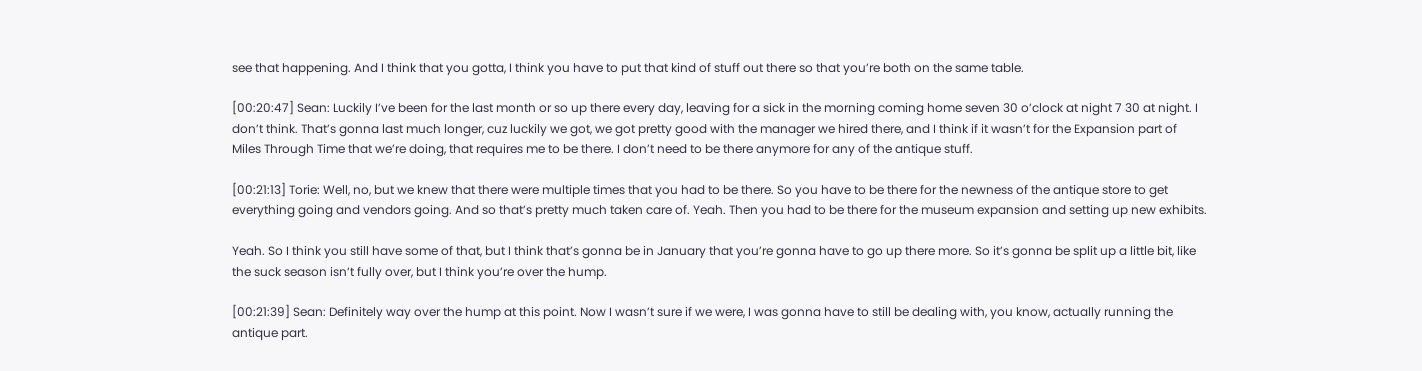see that happening. And I think that you gotta, I think you have to put that kind of stuff out there so that you’re both on the same table.

[00:20:47] Sean: Luckily I’ve been for the last month or so up there every day, leaving for a sick in the morning coming home seven 30 o’clock at night 7 30 at night. I don’t think. That’s gonna last much longer, cuz luckily we got, we got pretty good with the manager we hired there, and I think if it wasn’t for the Expansion part of Miles Through Time that we’re doing, that requires me to be there. I don’t need to be there anymore for any of the antique stuff.

[00:21:13] Torie: Well, no, but we knew that there were multiple times that you had to be there. So you have to be there for the newness of the antique store to get everything going and vendors going. And so that’s pretty much taken care of. Yeah. Then you had to be there for the museum expansion and setting up new exhibits.

Yeah. So I think you still have some of that, but I think that’s gonna be in January that you’re gonna have to go up there more. So it’s gonna be split up a little bit, like the suck season isn’t fully over, but I think you’re over the hump.

[00:21:39] Sean: Definitely way over the hump at this point. Now I wasn’t sure if we were, I was gonna have to still be dealing with, you know, actually running the antique part.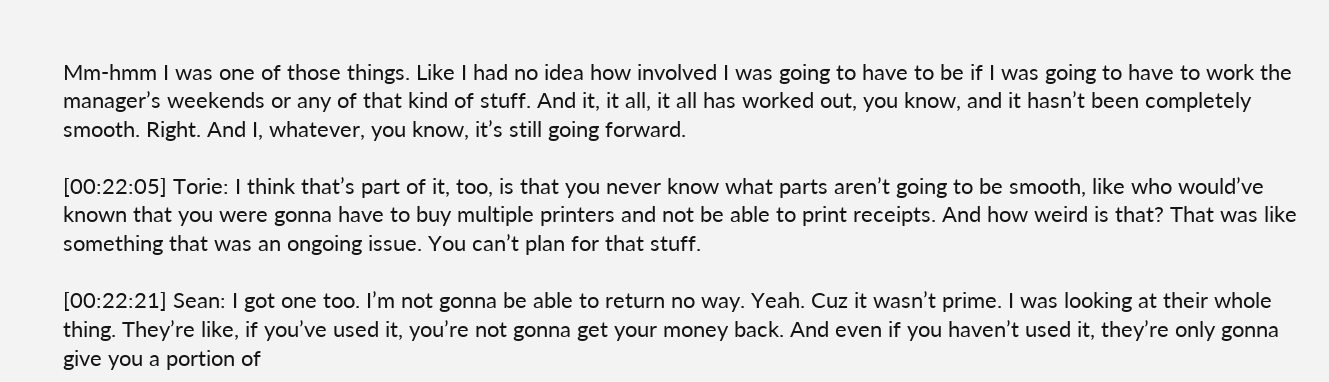Mm-hmm I was one of those things. Like I had no idea how involved I was going to have to be if I was going to have to work the manager’s weekends or any of that kind of stuff. And it, it all, it all has worked out, you know, and it hasn’t been completely smooth. Right. And I, whatever, you know, it’s still going forward.

[00:22:05] Torie: I think that’s part of it, too, is that you never know what parts aren’t going to be smooth, like who would’ve known that you were gonna have to buy multiple printers and not be able to print receipts. And how weird is that? That was like something that was an ongoing issue. You can’t plan for that stuff.

[00:22:21] Sean: I got one too. I’m not gonna be able to return no way. Yeah. Cuz it wasn’t prime. I was looking at their whole thing. They’re like, if you’ve used it, you’re not gonna get your money back. And even if you haven’t used it, they’re only gonna give you a portion of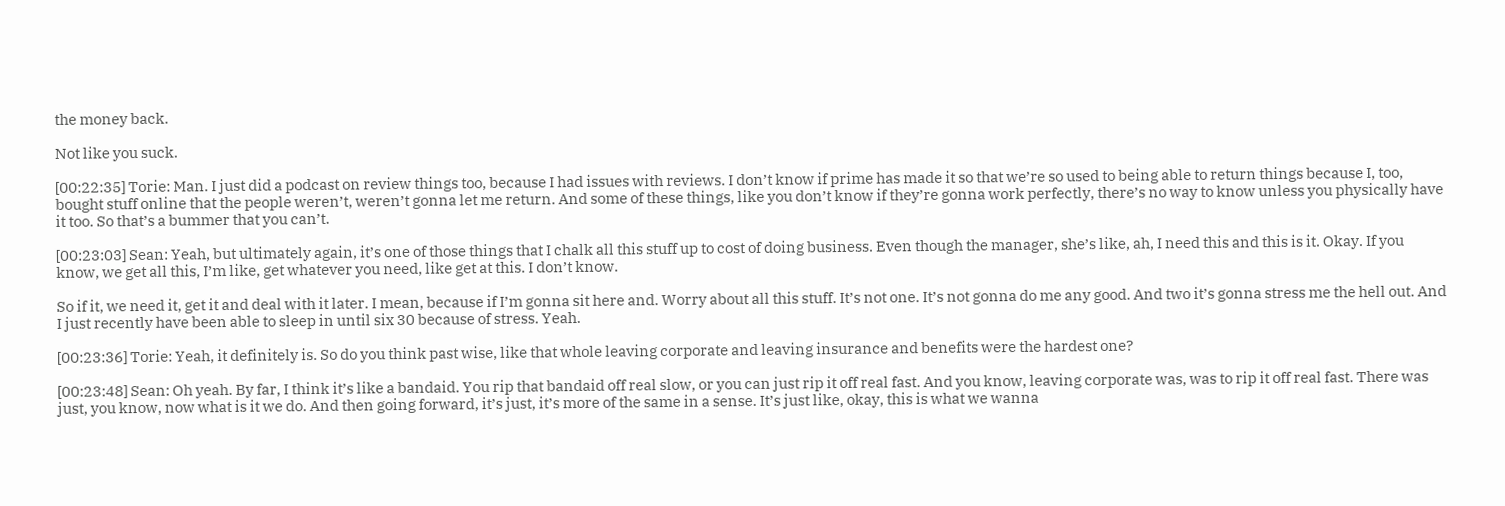the money back.

Not like you suck.

[00:22:35] Torie: Man. I just did a podcast on review things too, because I had issues with reviews. I don’t know if prime has made it so that we’re so used to being able to return things because I, too, bought stuff online that the people weren’t, weren’t gonna let me return. And some of these things, like you don’t know if they’re gonna work perfectly, there’s no way to know unless you physically have it too. So that’s a bummer that you can’t.

[00:23:03] Sean: Yeah, but ultimately again, it’s one of those things that I chalk all this stuff up to cost of doing business. Even though the manager, she’s like, ah, I need this and this is it. Okay. If you know, we get all this, I’m like, get whatever you need, like get at this. I don’t know.

So if it, we need it, get it and deal with it later. I mean, because if I’m gonna sit here and. Worry about all this stuff. It’s not one. It’s not gonna do me any good. And two it’s gonna stress me the hell out. And I just recently have been able to sleep in until six 30 because of stress. Yeah.

[00:23:36] Torie: Yeah, it definitely is. So do you think past wise, like that whole leaving corporate and leaving insurance and benefits were the hardest one?

[00:23:48] Sean: Oh yeah. By far, I think it’s like a bandaid. You rip that bandaid off real slow, or you can just rip it off real fast. And you know, leaving corporate was, was to rip it off real fast. There was just, you know, now what is it we do. And then going forward, it’s just, it’s more of the same in a sense. It’s just like, okay, this is what we wanna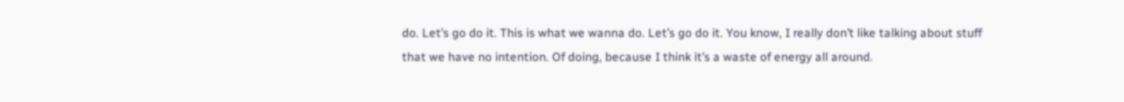do. Let’s go do it. This is what we wanna do. Let’s go do it. You know, I really don’t like talking about stuff that we have no intention. Of doing, because I think it’s a waste of energy all around.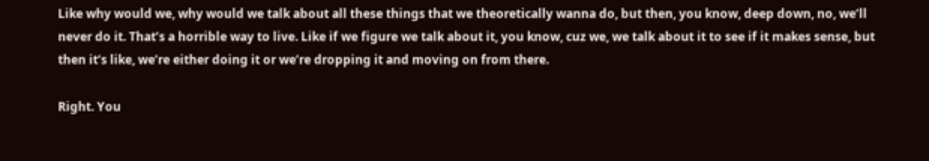Like why would we, why would we talk about all these things that we theoretically wanna do, but then, you know, deep down, no, we’ll never do it. That’s a horrible way to live. Like if we figure we talk about it, you know, cuz we, we talk about it to see if it makes sense, but then it’s like, we’re either doing it or we’re dropping it and moving on from there.

Right. You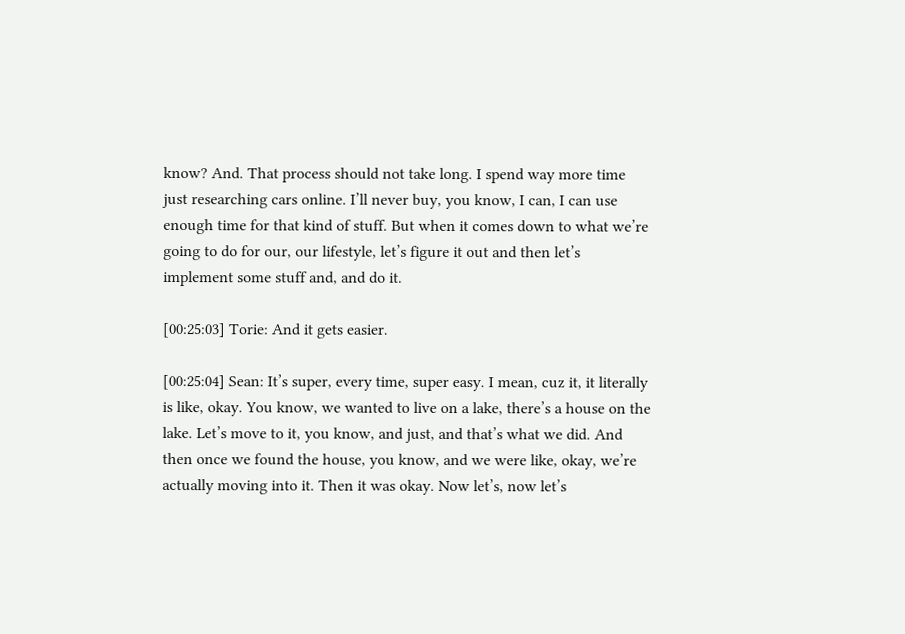know? And. That process should not take long. I spend way more time just researching cars online. I’ll never buy, you know, I can, I can use enough time for that kind of stuff. But when it comes down to what we’re going to do for our, our lifestyle, let’s figure it out and then let’s implement some stuff and, and do it.

[00:25:03] Torie: And it gets easier.

[00:25:04] Sean: It’s super, every time, super easy. I mean, cuz it, it literally is like, okay. You know, we wanted to live on a lake, there’s a house on the lake. Let’s move to it, you know, and just, and that’s what we did. And then once we found the house, you know, and we were like, okay, we’re actually moving into it. Then it was okay. Now let’s, now let’s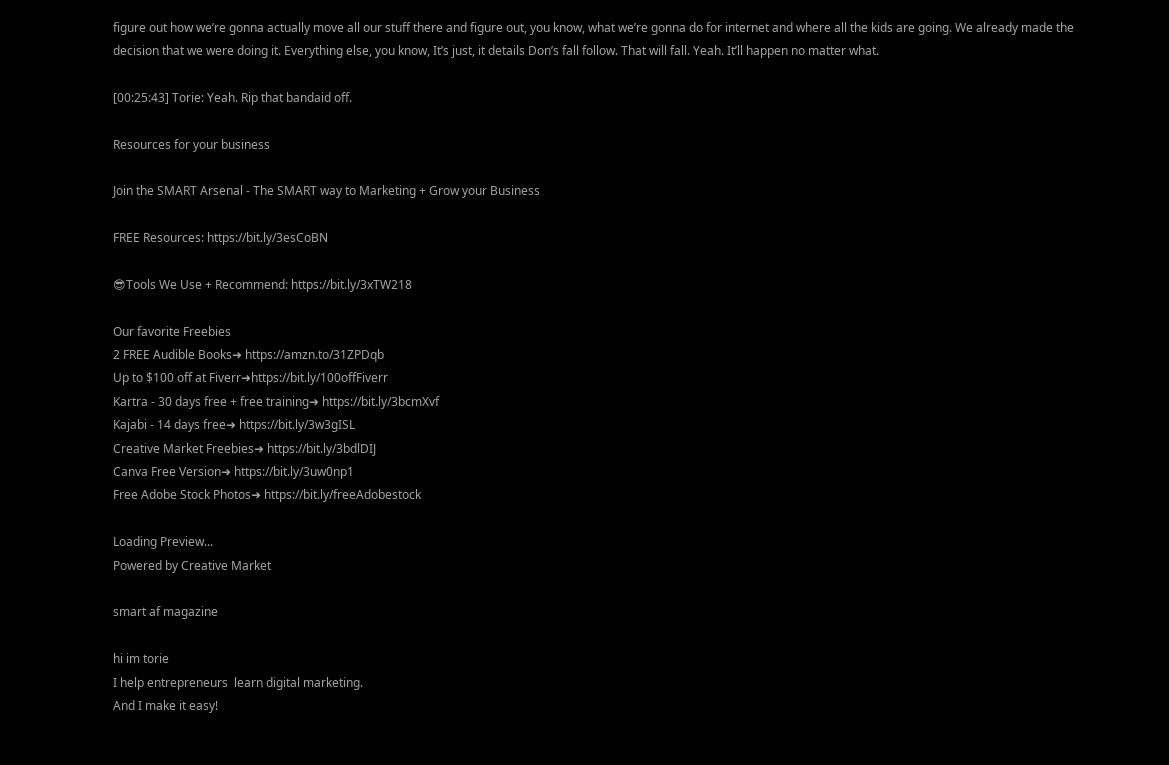figure out how we’re gonna actually move all our stuff there and figure out, you know, what we’re gonna do for internet and where all the kids are going. We already made the decision that we were doing it. Everything else, you know, It’s just, it details Don’s fall follow. That will fall. Yeah. It’ll happen no matter what.

[00:25:43] Torie: Yeah. Rip that bandaid off.

Resources for your business

Join the SMART Arsenal - The SMART way to Marketing + Grow your Business

FREE Resources: https://bit.ly/3esCoBN

😎Tools We Use + Recommend: https://bit.ly/3xTW218

Our favorite Freebies
2 FREE Audible Books➜ https://amzn.to/31ZPDqb
Up to $100 off at Fiverr➜https://bit.ly/100offFiverr
Kartra - 30 days free + free training➜ https://bit.ly/3bcmXvf
Kajabi - 14 days free➜ https://bit.ly/3w3gISL
Creative Market Freebies➜ https://bit.ly/3bdlDIJ
Canva Free Version➜ https://bit.ly/3uw0np1
Free Adobe Stock Photos➜ https://bit.ly/freeAdobestock

Loading Preview...
Powered by Creative Market

smart af magazine

hi im torie
I help entrepreneurs  learn digital marketing.
And I make it easy!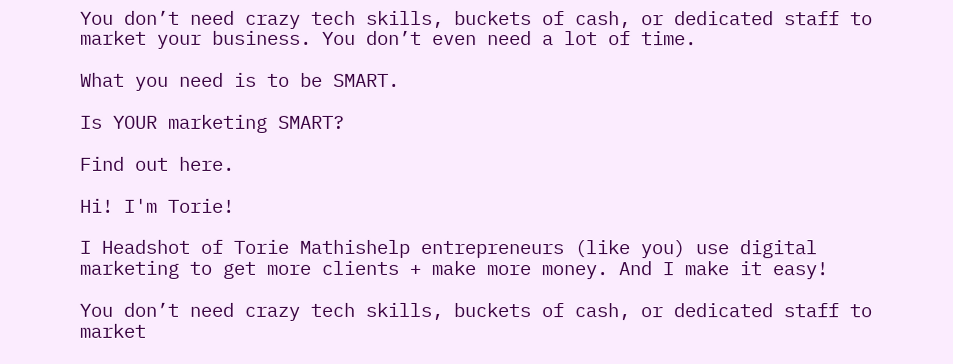You don’t need crazy tech skills, buckets of cash, or dedicated staff to market your business. You don’t even need a lot of time.

What you need is to be SMART.

Is YOUR marketing SMART?

Find out here.

Hi! I'm Torie!

I Headshot of Torie Mathishelp entrepreneurs (like you) use digital marketing to get more clients + make more money. And I make it easy!

You don’t need crazy tech skills, buckets of cash, or dedicated staff to market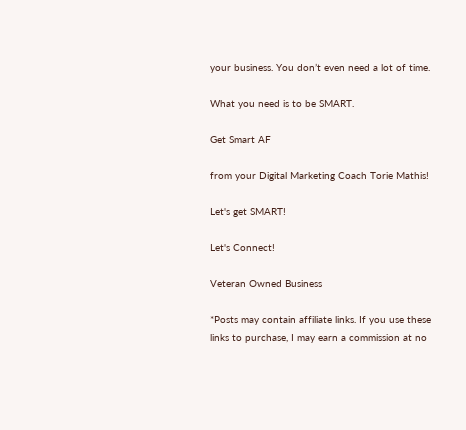your business. You don’t even need a lot of time.

What you need is to be SMART.

Get Smart AF

from your Digital Marketing Coach Torie Mathis!

Let's get SMART!

Let's Connect!

Veteran Owned Business

*Posts may contain affiliate links. If you use these links to purchase, I may earn a commission at no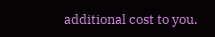additional cost to you.